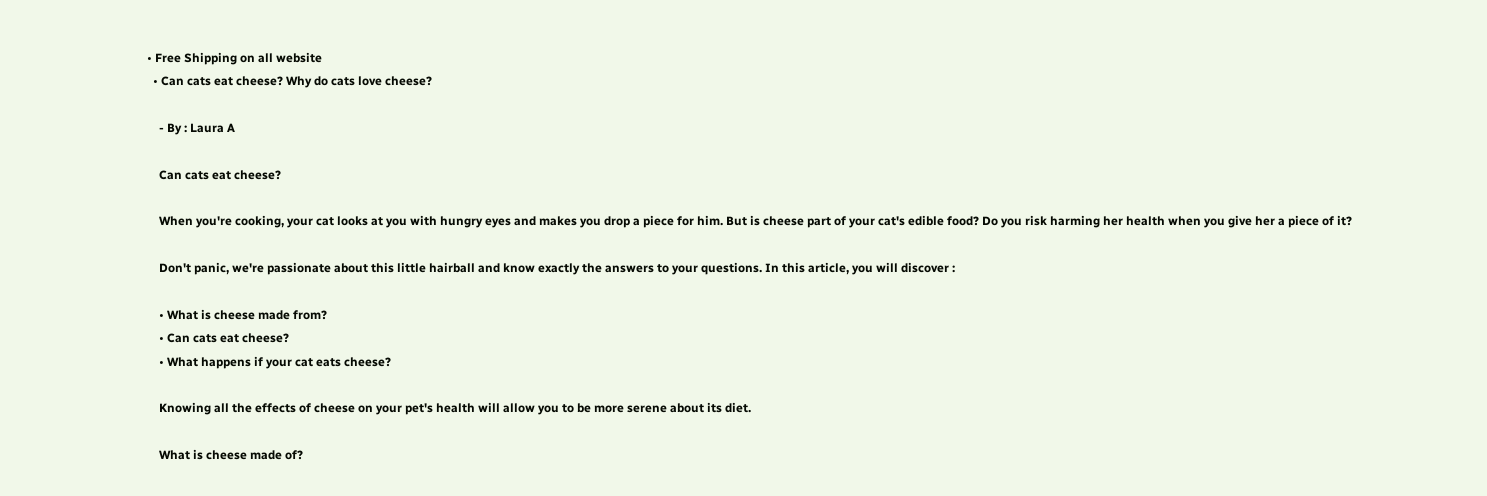• Free Shipping on all website
  • Can cats eat cheese? Why do cats love cheese?

    - By : Laura A

    Can cats eat cheese?

    When you're cooking, your cat looks at you with hungry eyes and makes you drop a piece for him. But is cheese part of your cat's edible food? Do you risk harming her health when you give her a piece of it?

    Don't panic, we're passionate about this little hairball and know exactly the answers to your questions. In this article, you will discover :

    • What is cheese made from?
    • Can cats eat cheese?
    • What happens if your cat eats cheese?

    Knowing all the effects of cheese on your pet's health will allow you to be more serene about its diet.

    What is cheese made of?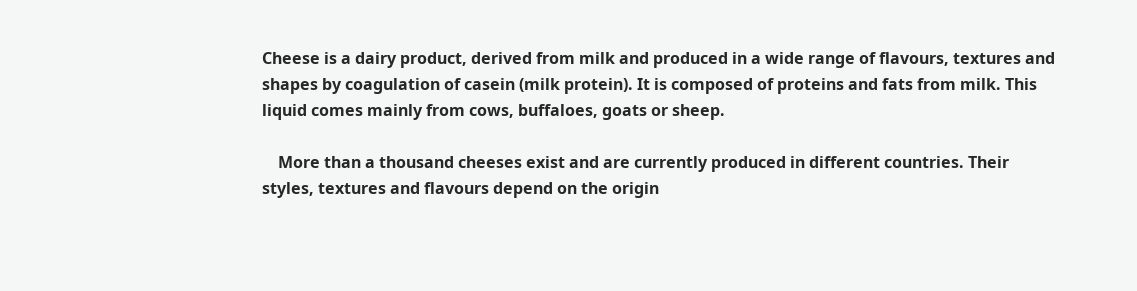Cheese is a dairy product, derived from milk and produced in a wide range of flavours, textures and shapes by coagulation of casein (milk protein). It is composed of proteins and fats from milk. This liquid comes mainly from cows, buffaloes, goats or sheep.

    More than a thousand cheeses exist and are currently produced in different countries. Their styles, textures and flavours depend on the origin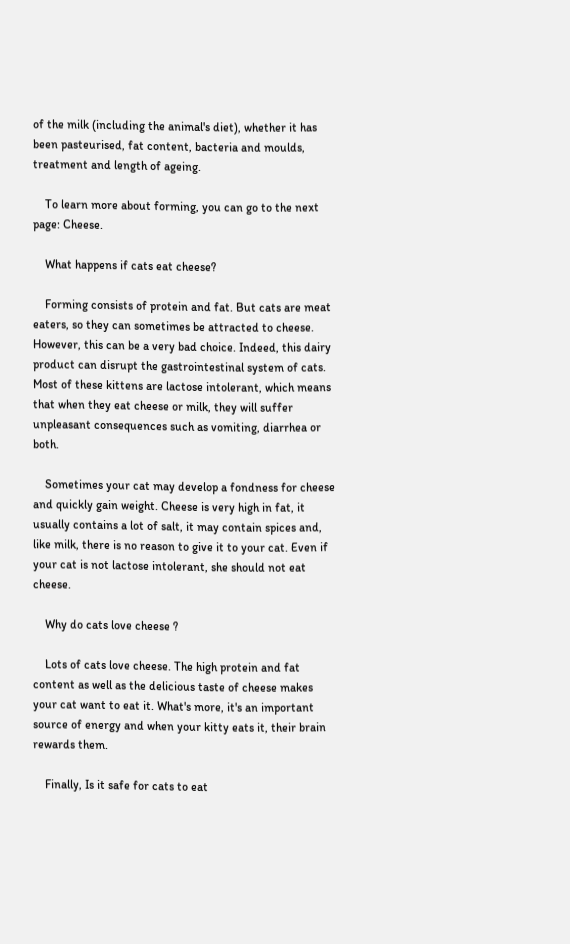of the milk (including the animal's diet), whether it has been pasteurised, fat content, bacteria and moulds, treatment and length of ageing.

    To learn more about forming, you can go to the next page: Cheese.

    What happens if cats eat cheese?

    Forming consists of protein and fat. But cats are meat eaters, so they can sometimes be attracted to cheese. However, this can be a very bad choice. Indeed, this dairy product can disrupt the gastrointestinal system of cats. Most of these kittens are lactose intolerant, which means that when they eat cheese or milk, they will suffer unpleasant consequences such as vomiting, diarrhea or both.

    Sometimes your cat may develop a fondness for cheese and quickly gain weight. Cheese is very high in fat, it usually contains a lot of salt, it may contain spices and, like milk, there is no reason to give it to your cat. Even if your cat is not lactose intolerant, she should not eat cheese.

    Why do cats love cheese ?

    Lots of cats love cheese. The high protein and fat content as well as the delicious taste of cheese makes your cat want to eat it. What's more, it's an important source of energy and when your kitty eats it, their brain rewards them.

    Finally, Is it safe for cats to eat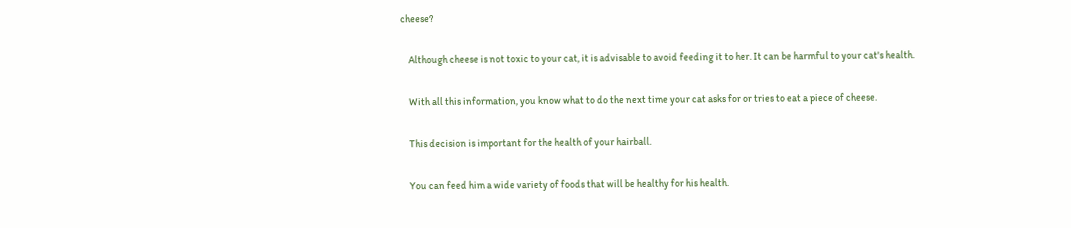cheese?

    Although cheese is not toxic to your cat, it is advisable to avoid feeding it to her. It can be harmful to your cat's health.

    With all this information, you know what to do the next time your cat asks for or tries to eat a piece of cheese.

    This decision is important for the health of your hairball.

    You can feed him a wide variety of foods that will be healthy for his health.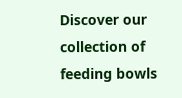Discover our collection of feeding bowls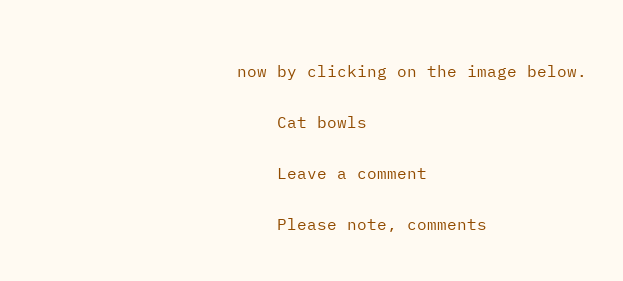now by clicking on the image below.

    Cat bowls

    Leave a comment

    Please note, comments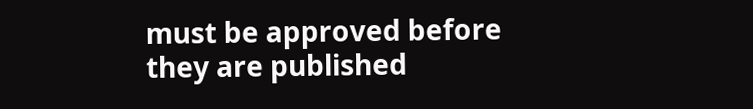must be approved before they are published